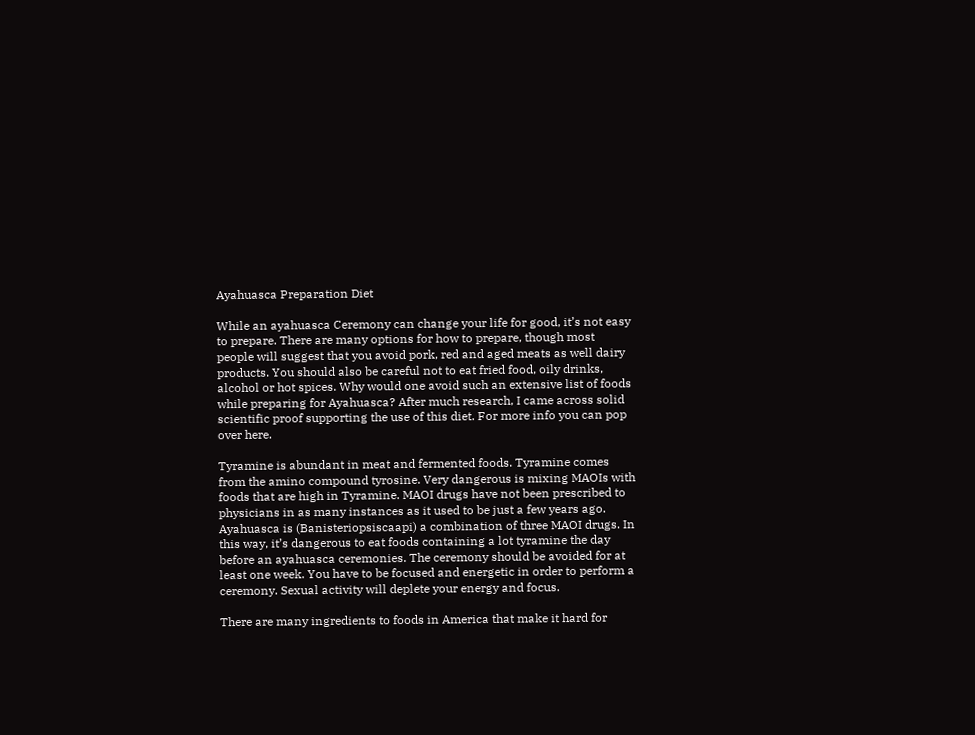Ayahuasca Preparation Diet

While an ayahuasca Ceremony can change your life for good, it’s not easy to prepare. There are many options for how to prepare, though most people will suggest that you avoid pork, red and aged meats as well dairy products. You should also be careful not to eat fried food, oily drinks, alcohol or hot spices. Why would one avoid such an extensive list of foods while preparing for Ayahuasca? After much research, I came across solid scientific proof supporting the use of this diet. For more info you can pop over here.

Tyramine is abundant in meat and fermented foods. Tyramine comes from the amino compound tyrosine. Very dangerous is mixing MAOIs with foods that are high in Tyramine. MAOI drugs have not been prescribed to physicians in as many instances as it used to be just a few years ago. Ayahuasca is (Banisteriopsiscaapi) a combination of three MAOI drugs. In this way, it’s dangerous to eat foods containing a lot tyramine the day before an ayahuasca ceremonies. The ceremony should be avoided for at least one week. You have to be focused and energetic in order to perform a ceremony. Sexual activity will deplete your energy and focus.

There are many ingredients to foods in America that make it hard for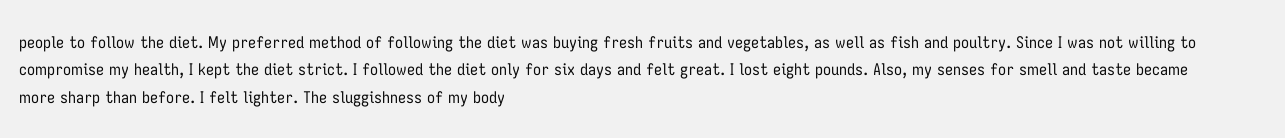people to follow the diet. My preferred method of following the diet was buying fresh fruits and vegetables, as well as fish and poultry. Since I was not willing to compromise my health, I kept the diet strict. I followed the diet only for six days and felt great. I lost eight pounds. Also, my senses for smell and taste became more sharp than before. I felt lighter. The sluggishness of my body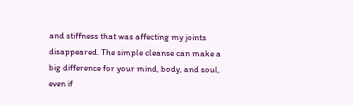and stiffness that was affecting my joints disappeared. The simple cleanse can make a big difference for your mind, body, and soul, even if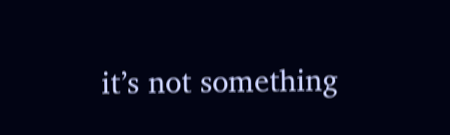it’s not something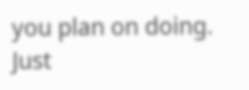you plan on doing. Just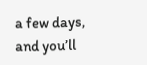a few days, and you’ll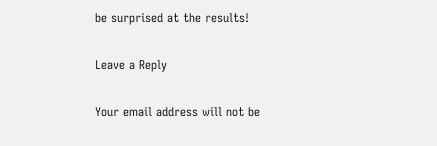be surprised at the results!

Leave a Reply

Your email address will not be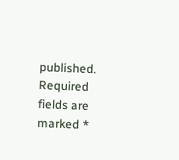published. Required fields are marked *